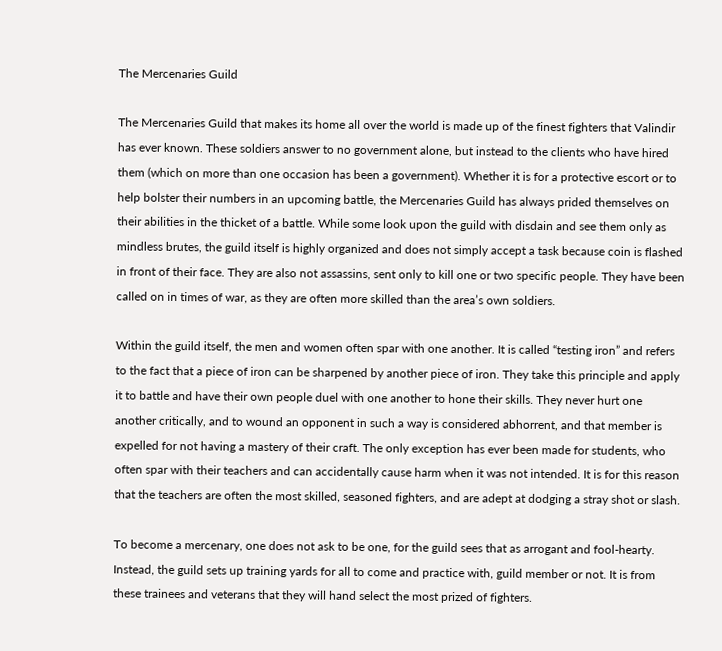The Mercenaries Guild

The Mercenaries Guild that makes its home all over the world is made up of the finest fighters that Valindir has ever known. These soldiers answer to no government alone, but instead to the clients who have hired them (which on more than one occasion has been a government). Whether it is for a protective escort or to help bolster their numbers in an upcoming battle, the Mercenaries Guild has always prided themselves on their abilities in the thicket of a battle. While some look upon the guild with disdain and see them only as mindless brutes, the guild itself is highly organized and does not simply accept a task because coin is flashed in front of their face. They are also not assassins, sent only to kill one or two specific people. They have been called on in times of war, as they are often more skilled than the area’s own soldiers.

Within the guild itself, the men and women often spar with one another. It is called “testing iron” and refers to the fact that a piece of iron can be sharpened by another piece of iron. They take this principle and apply it to battle and have their own people duel with one another to hone their skills. They never hurt one another critically, and to wound an opponent in such a way is considered abhorrent, and that member is expelled for not having a mastery of their craft. The only exception has ever been made for students, who often spar with their teachers and can accidentally cause harm when it was not intended. It is for this reason that the teachers are often the most skilled, seasoned fighters, and are adept at dodging a stray shot or slash.

To become a mercenary, one does not ask to be one, for the guild sees that as arrogant and fool-hearty. Instead, the guild sets up training yards for all to come and practice with, guild member or not. It is from these trainees and veterans that they will hand select the most prized of fighters.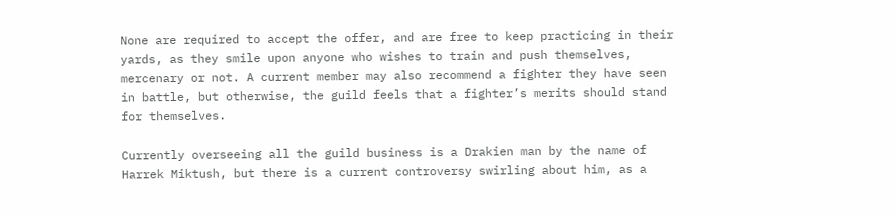None are required to accept the offer, and are free to keep practicing in their yards, as they smile upon anyone who wishes to train and push themselves, mercenary or not. A current member may also recommend a fighter they have seen in battle, but otherwise, the guild feels that a fighter’s merits should stand for themselves.

Currently overseeing all the guild business is a Drakien man by the name of Harrek Miktush, but there is a current controversy swirling about him, as a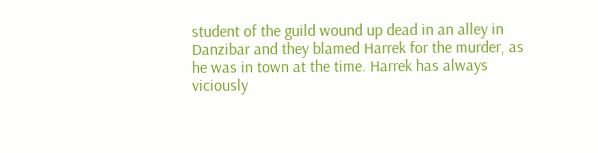student of the guild wound up dead in an alley in Danzibar and they blamed Harrek for the murder, as he was in town at the time. Harrek has always viciously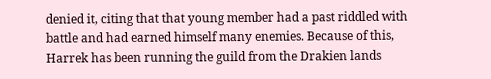denied it, citing that that young member had a past riddled with battle and had earned himself many enemies. Because of this, Harrek has been running the guild from the Drakien lands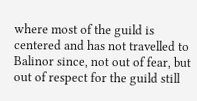where most of the guild is centered and has not travelled to Balinor since, not out of fear, but out of respect for the guild still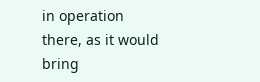in operation there, as it would bring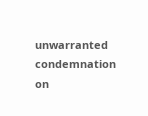unwarranted condemnation on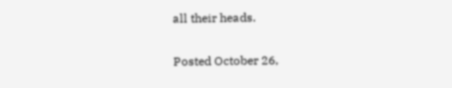all their heads.


Posted October 26,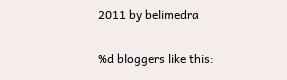2011 by belimedra

%d bloggers like this: